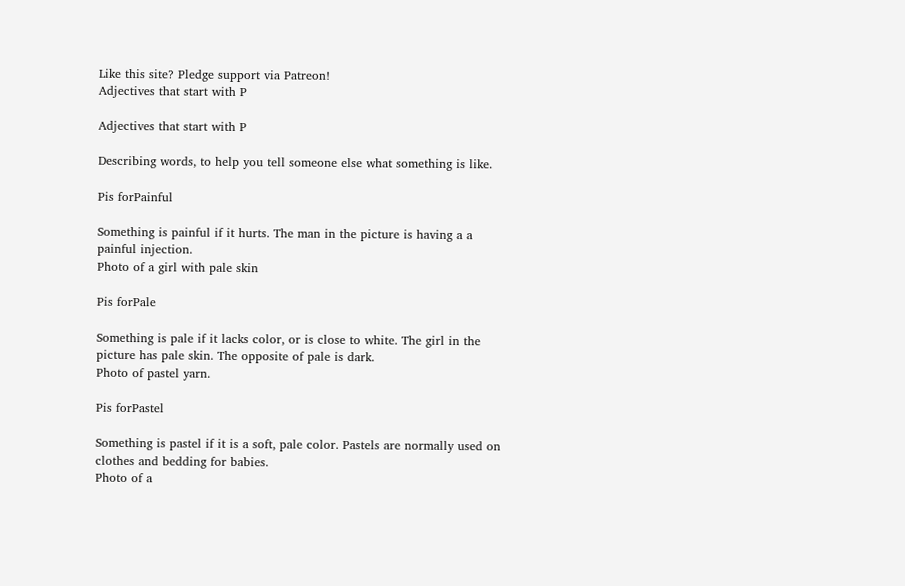Like this site? Pledge support via Patreon!
Adjectives that start with P

Adjectives that start with P

Describing words, to help you tell someone else what something is like.

Pis forPainful

Something is painful if it hurts. The man in the picture is having a a painful injection.
Photo of a girl with pale skin

Pis forPale

Something is pale if it lacks color, or is close to white. The girl in the picture has pale skin. The opposite of pale is dark.
Photo of pastel yarn.

Pis forPastel

Something is pastel if it is a soft, pale color. Pastels are normally used on clothes and bedding for babies.
Photo of a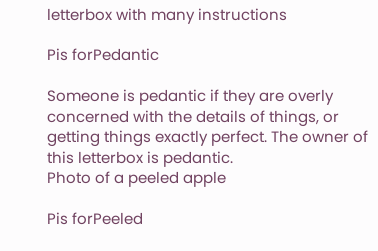letterbox with many instructions

Pis forPedantic

Someone is pedantic if they are overly concerned with the details of things, or getting things exactly perfect. The owner of this letterbox is pedantic.
Photo of a peeled apple

Pis forPeeled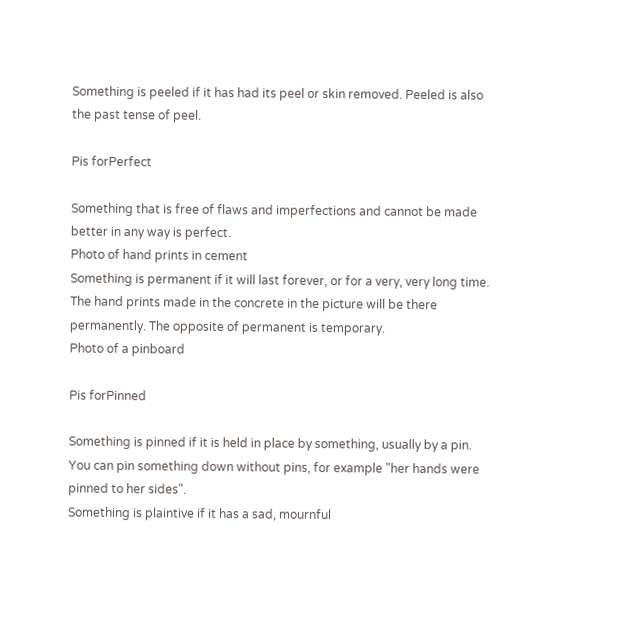Something is peeled if it has had its peel or skin removed. Peeled is also the past tense of peel.

Pis forPerfect

Something that is free of flaws and imperfections and cannot be made better in any way is perfect.
Photo of hand prints in cement
Something is permanent if it will last forever, or for a very, very long time. The hand prints made in the concrete in the picture will be there permanently. The opposite of permanent is temporary.
Photo of a pinboard

Pis forPinned

Something is pinned if it is held in place by something, usually by a pin. You can pin something down without pins, for example "her hands were pinned to her sides".
Something is plaintive if it has a sad, mournful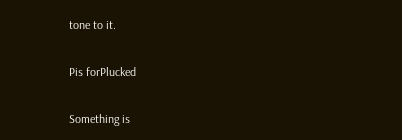tone to it.

Pis forPlucked

Something is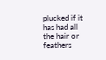plucked if it has had all the hair or feathers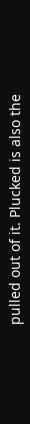pulled out of it. Plucked is also the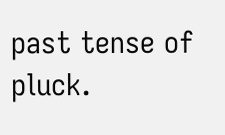past tense of pluck.